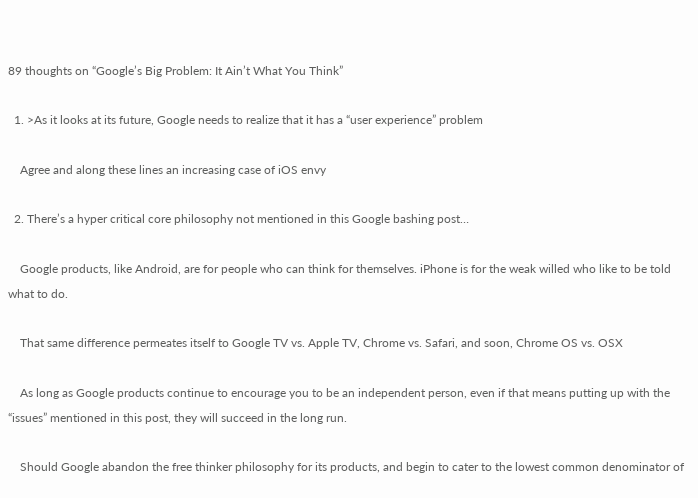89 thoughts on “Google’s Big Problem: It Ain’t What You Think”

  1. >As it looks at its future, Google needs to realize that it has a “user experience” problem

    Agree and along these lines an increasing case of iOS envy

  2. There’s a hyper critical core philosophy not mentioned in this Google bashing post…

    Google products, like Android, are for people who can think for themselves. iPhone is for the weak willed who like to be told what to do.

    That same difference permeates itself to Google TV vs. Apple TV, Chrome vs. Safari, and soon, Chrome OS vs. OSX

    As long as Google products continue to encourage you to be an independent person, even if that means putting up with the “issues” mentioned in this post, they will succeed in the long run.

    Should Google abandon the free thinker philosophy for its products, and begin to cater to the lowest common denominator of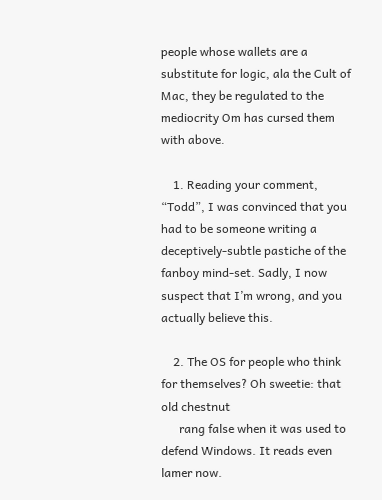people whose wallets are a substitute for logic, ala the Cult of Mac, they be regulated to the mediocrity Om has cursed them with above.

    1. Reading your comment, “Todd”, I was convinced that you had to be someone writing a deceptively-subtle pastiche of the fanboy mind-set. Sadly, I now suspect that I’m wrong, and you actually believe this.

    2. The OS for people who think for themselves? Oh sweetie: that old chestnut
      rang false when it was used to defend Windows. It reads even lamer now.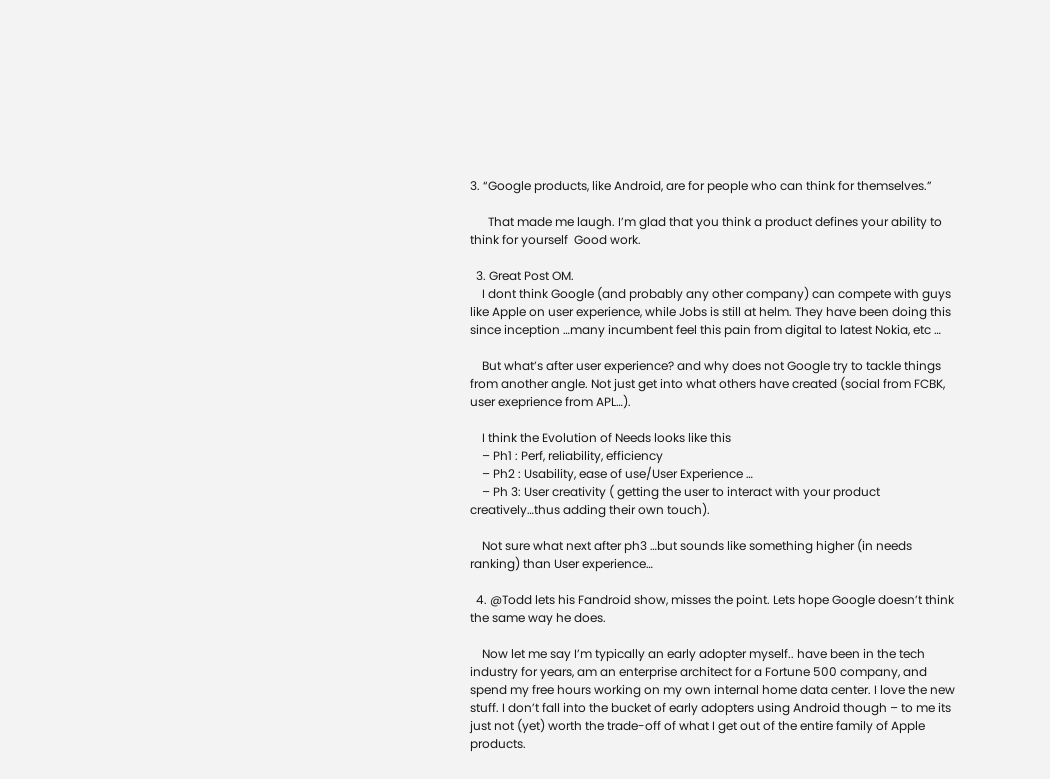3. “Google products, like Android, are for people who can think for themselves.”

      That made me laugh. I’m glad that you think a product defines your ability to think for yourself  Good work.

  3. Great Post OM.
    I dont think Google (and probably any other company) can compete with guys like Apple on user experience, while Jobs is still at helm. They have been doing this since inception …many incumbent feel this pain from digital to latest Nokia, etc …

    But what’s after user experience? and why does not Google try to tackle things from another angle. Not just get into what others have created (social from FCBK, user exeprience from APL…).

    I think the Evolution of Needs looks like this
    – Ph1 : Perf, reliability, efficiency
    – Ph2 : Usability, ease of use/User Experience …
    – Ph 3: User creativity ( getting the user to interact with your product creatively…thus adding their own touch).

    Not sure what next after ph3 …but sounds like something higher (in needs ranking) than User experience…

  4. @Todd lets his Fandroid show, misses the point. Lets hope Google doesn’t think the same way he does.

    Now let me say I’m typically an early adopter myself.. have been in the tech industry for years, am an enterprise architect for a Fortune 500 company, and spend my free hours working on my own internal home data center. I love the new stuff. I don’t fall into the bucket of early adopters using Android though – to me its just not (yet) worth the trade-off of what I get out of the entire family of Apple products.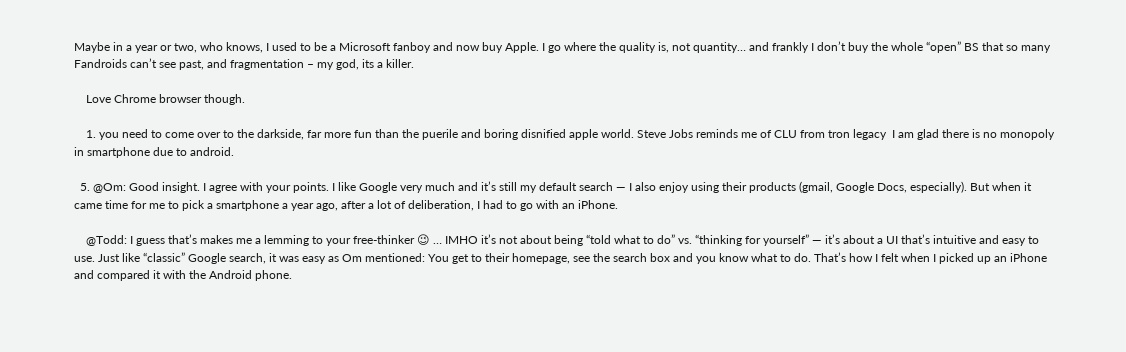Maybe in a year or two, who knows, I used to be a Microsoft fanboy and now buy Apple. I go where the quality is, not quantity… and frankly I don’t buy the whole “open” BS that so many Fandroids can’t see past, and fragmentation – my god, its a killer.

    Love Chrome browser though.

    1. you need to come over to the darkside, far more fun than the puerile and boring disnified apple world. Steve Jobs reminds me of CLU from tron legacy  I am glad there is no monopoly in smartphone due to android.

  5. @Om: Good insight. I agree with your points. I like Google very much and it’s still my default search — I also enjoy using their products (gmail, Google Docs, especially). But when it came time for me to pick a smartphone a year ago, after a lot of deliberation, I had to go with an iPhone.

    @Todd: I guess that’s makes me a lemming to your free-thinker 😉 … IMHO it’s not about being “told what to do” vs. “thinking for yourself” — it’s about a UI that’s intuitive and easy to use. Just like “classic” Google search, it was easy as Om mentioned: You get to their homepage, see the search box and you know what to do. That’s how I felt when I picked up an iPhone and compared it with the Android phone.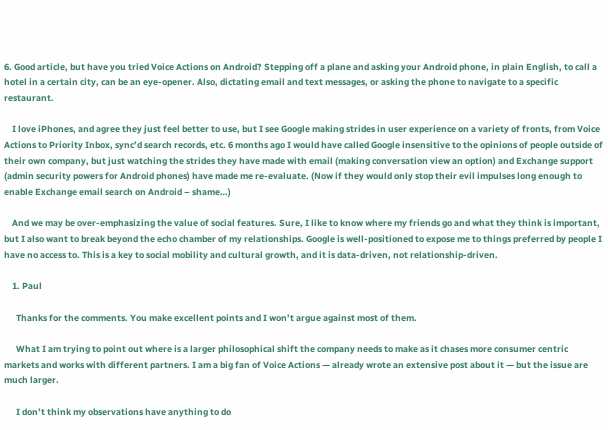6. Good article, but have you tried Voice Actions on Android? Stepping off a plane and asking your Android phone, in plain English, to call a hotel in a certain city, can be an eye-opener. Also, dictating email and text messages, or asking the phone to navigate to a specific restaurant.

    I love iPhones, and agree they just feel better to use, but I see Google making strides in user experience on a variety of fronts, from Voice Actions to Priority Inbox, sync’d search records, etc. 6 months ago I would have called Google insensitive to the opinions of people outside of their own company, but just watching the strides they have made with email (making conversation view an option) and Exchange support (admin security powers for Android phones) have made me re-evaluate. (Now if they would only stop their evil impulses long enough to enable Exchange email search on Android – shame…)

    And we may be over-emphasizing the value of social features. Sure, I like to know where my friends go and what they think is important, but I also want to break beyond the echo chamber of my relationships. Google is well-positioned to expose me to things preferred by people I have no access to. This is a key to social mobility and cultural growth, and it is data-driven, not relationship-driven.

    1. Paul

      Thanks for the comments. You make excellent points and I won’t argue against most of them.

      What I am trying to point out where is a larger philosophical shift the company needs to make as it chases more consumer centric markets and works with different partners. I am a big fan of Voice Actions — already wrote an extensive post about it — but the issue are much larger.

      I don’t think my observations have anything to do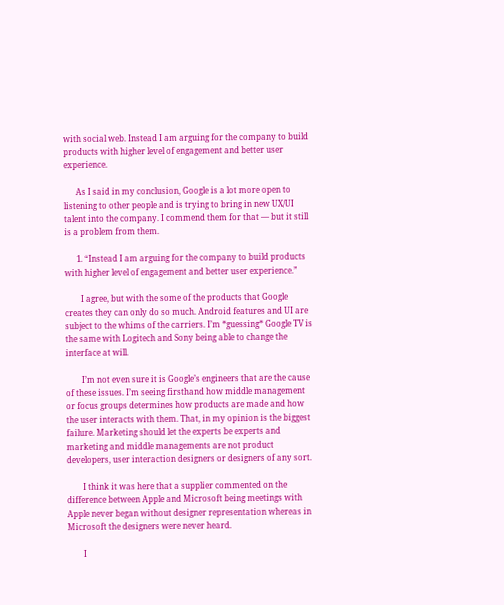with social web. Instead I am arguing for the company to build products with higher level of engagement and better user experience.

      As I said in my conclusion, Google is a lot more open to listening to other people and is trying to bring in new UX/UI talent into the company. I commend them for that — but it still is a problem from them.

      1. “Instead I am arguing for the company to build products with higher level of engagement and better user experience.”

        I agree, but with the some of the products that Google creates they can only do so much. Android features and UI are subject to the whims of the carriers. I’m *guessing* Google TV is the same with Logitech and Sony being able to change the interface at will.

        I’m not even sure it is Google’s engineers that are the cause of these issues. I’m seeing firsthand how middle management or focus groups determines how products are made and how the user interacts with them. That, in my opinion is the biggest failure. Marketing should let the experts be experts and marketing and middle managements are not product developers, user interaction designers or designers of any sort.

        I think it was here that a supplier commented on the difference between Apple and Microsoft being meetings with Apple never began without designer representation whereas in Microsoft the designers were never heard.

        I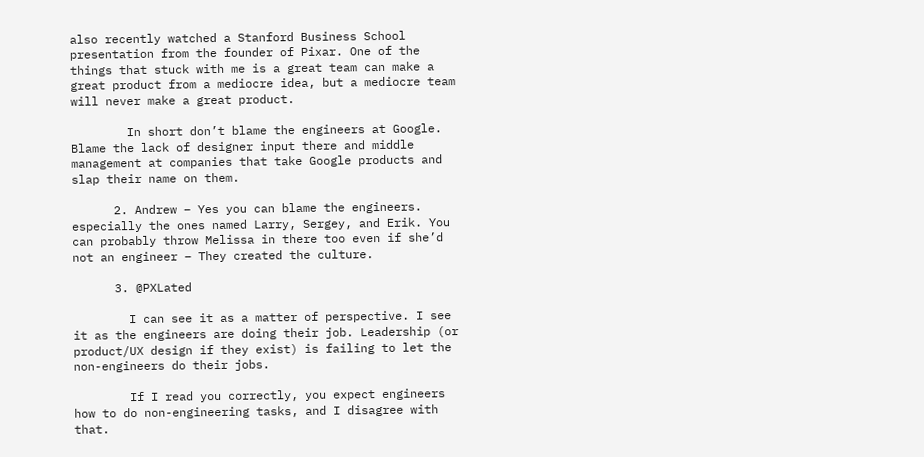also recently watched a Stanford Business School presentation from the founder of Pixar. One of the things that stuck with me is a great team can make a great product from a mediocre idea, but a mediocre team will never make a great product.

        In short don’t blame the engineers at Google. Blame the lack of designer input there and middle management at companies that take Google products and slap their name on them.

      2. Andrew – Yes you can blame the engineers. especially the ones named Larry, Sergey, and Erik. You can probably throw Melissa in there too even if she’d not an engineer – They created the culture.

      3. @PXLated

        I can see it as a matter of perspective. I see it as the engineers are doing their job. Leadership (or product/UX design if they exist) is failing to let the non-engineers do their jobs.

        If I read you correctly, you expect engineers how to do non-engineering tasks, and I disagree with that.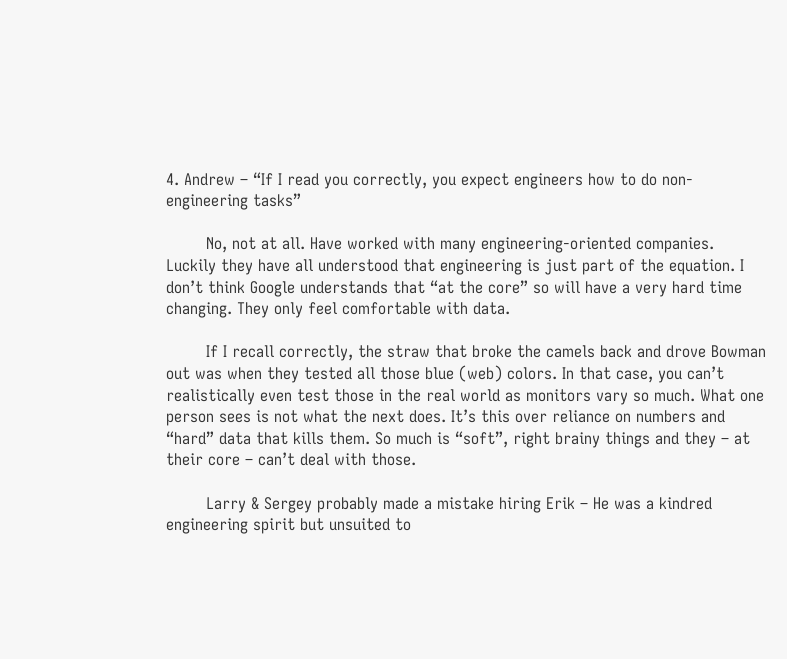4. Andrew – “If I read you correctly, you expect engineers how to do non-engineering tasks”

        No, not at all. Have worked with many engineering-oriented companies. Luckily they have all understood that engineering is just part of the equation. I don’t think Google understands that “at the core” so will have a very hard time changing. They only feel comfortable with data.

        If I recall correctly, the straw that broke the camels back and drove Bowman out was when they tested all those blue (web) colors. In that case, you can’t realistically even test those in the real world as monitors vary so much. What one person sees is not what the next does. It’s this over reliance on numbers and “hard” data that kills them. So much is “soft”, right brainy things and they – at their core – can’t deal with those.

        Larry & Sergey probably made a mistake hiring Erik – He was a kindred engineering spirit but unsuited to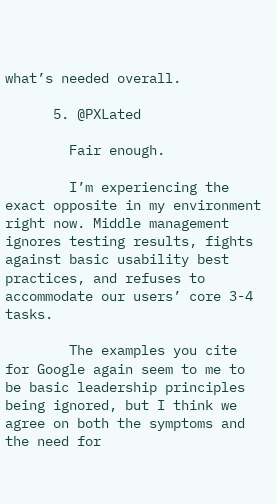what’s needed overall.

      5. @PXLated

        Fair enough.

        I’m experiencing the exact opposite in my environment right now. Middle management ignores testing results, fights against basic usability best practices, and refuses to accommodate our users’ core 3-4 tasks.

        The examples you cite for Google again seem to me to be basic leadership principles being ignored, but I think we agree on both the symptoms and the need for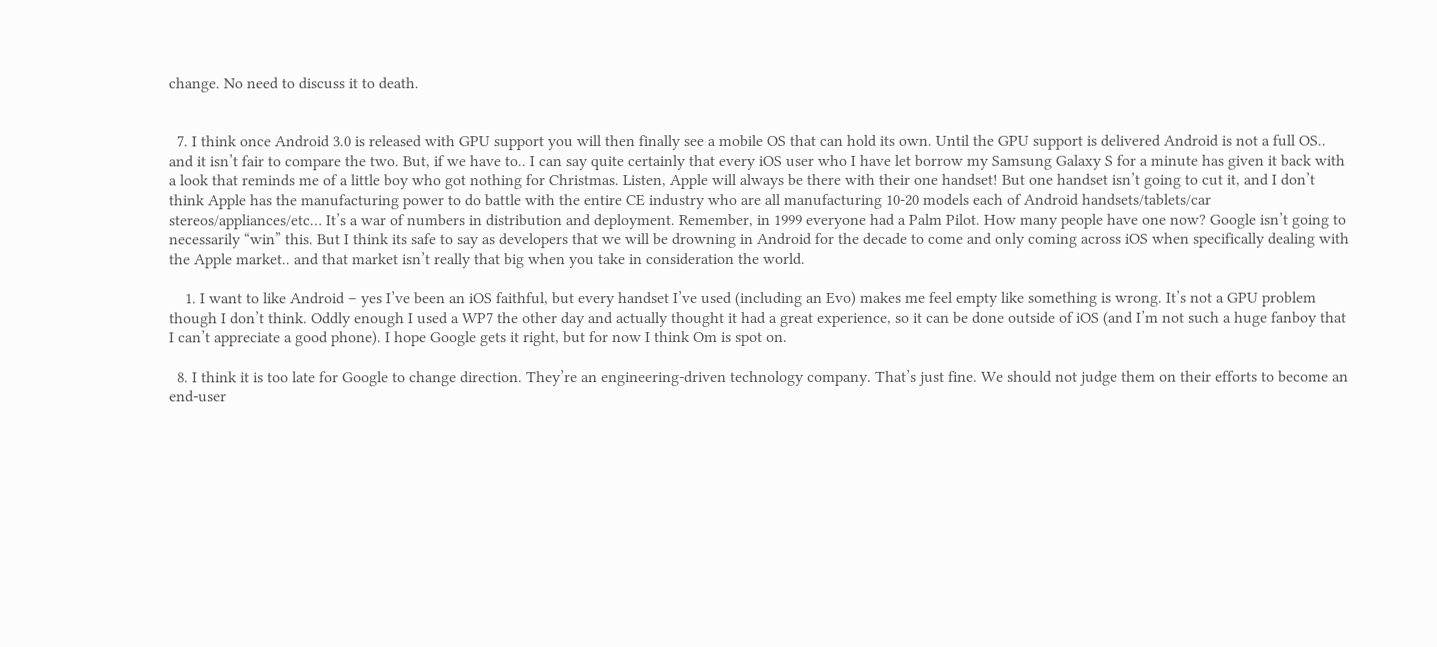change. No need to discuss it to death.


  7. I think once Android 3.0 is released with GPU support you will then finally see a mobile OS that can hold its own. Until the GPU support is delivered Android is not a full OS.. and it isn’t fair to compare the two. But, if we have to.. I can say quite certainly that every iOS user who I have let borrow my Samsung Galaxy S for a minute has given it back with a look that reminds me of a little boy who got nothing for Christmas. Listen, Apple will always be there with their one handset! But one handset isn’t going to cut it, and I don’t think Apple has the manufacturing power to do battle with the entire CE industry who are all manufacturing 10-20 models each of Android handsets/tablets/car stereos/appliances/etc… It’s a war of numbers in distribution and deployment. Remember, in 1999 everyone had a Palm Pilot. How many people have one now? Google isn’t going to necessarily “win” this. But I think its safe to say as developers that we will be drowning in Android for the decade to come and only coming across iOS when specifically dealing with the Apple market.. and that market isn’t really that big when you take in consideration the world.

    1. I want to like Android – yes I’ve been an iOS faithful, but every handset I’ve used (including an Evo) makes me feel empty like something is wrong. It’s not a GPU problem though I don’t think. Oddly enough I used a WP7 the other day and actually thought it had a great experience, so it can be done outside of iOS (and I’m not such a huge fanboy that I can’t appreciate a good phone). I hope Google gets it right, but for now I think Om is spot on.

  8. I think it is too late for Google to change direction. They’re an engineering-driven technology company. That’s just fine. We should not judge them on their efforts to become an end-user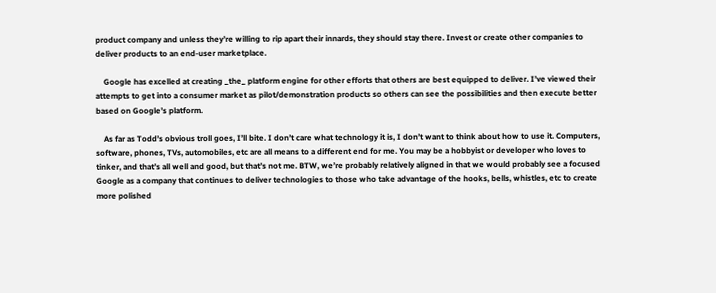product company and unless they’re willing to rip apart their innards, they should stay there. Invest or create other companies to deliver products to an end-user marketplace.

    Google has excelled at creating _the_ platform engine for other efforts that others are best equipped to deliver. I’ve viewed their attempts to get into a consumer market as pilot/demonstration products so others can see the possibilities and then execute better based on Google’s platform.

    As far as Todd’s obvious troll goes, I’ll bite. I don’t care what technology it is, I don’t want to think about how to use it. Computers, software, phones, TVs, automobiles, etc are all means to a different end for me. You may be a hobbyist or developer who loves to tinker, and that’s all well and good, but that’s not me. BTW, we’re probably relatively aligned in that we would probably see a focused Google as a company that continues to deliver technologies to those who take advantage of the hooks, bells, whistles, etc to create more polished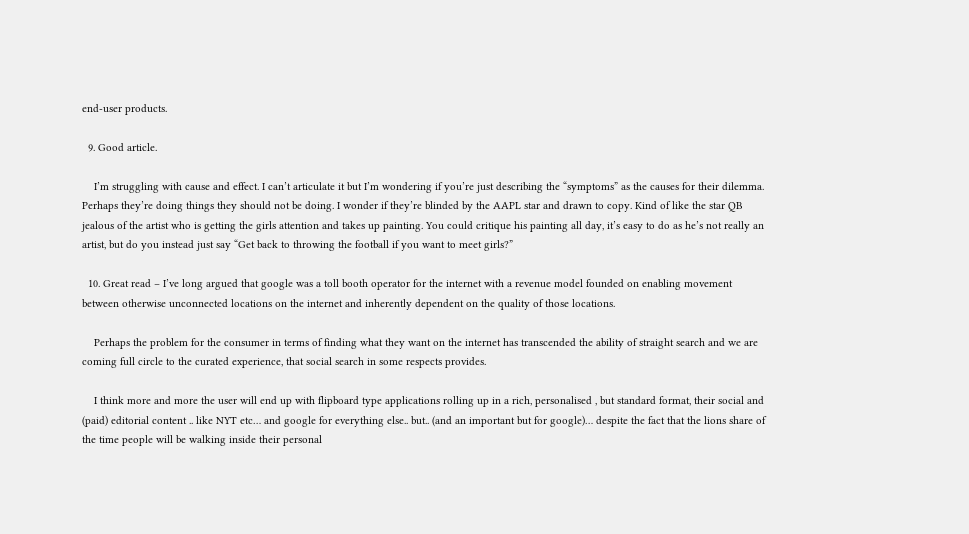end-user products.

  9. Good article.

    I’m struggling with cause and effect. I can’t articulate it but I’m wondering if you’re just describing the “symptoms” as the causes for their dilemma. Perhaps they’re doing things they should not be doing. I wonder if they’re blinded by the AAPL star and drawn to copy. Kind of like the star QB jealous of the artist who is getting the girls attention and takes up painting. You could critique his painting all day, it’s easy to do as he’s not really an artist, but do you instead just say “Get back to throwing the football if you want to meet girls?”

  10. Great read – I’ve long argued that google was a toll booth operator for the internet with a revenue model founded on enabling movement between otherwise unconnected locations on the internet and inherently dependent on the quality of those locations.

    Perhaps the problem for the consumer in terms of finding what they want on the internet has transcended the ability of straight search and we are coming full circle to the curated experience, that social search in some respects provides.

    I think more and more the user will end up with flipboard type applications rolling up in a rich, personalised , but standard format, their social and (paid) editorial content .. like NYT etc… and google for everything else.. but.. (and an important but for google)… despite the fact that the lions share of the time people will be walking inside their personal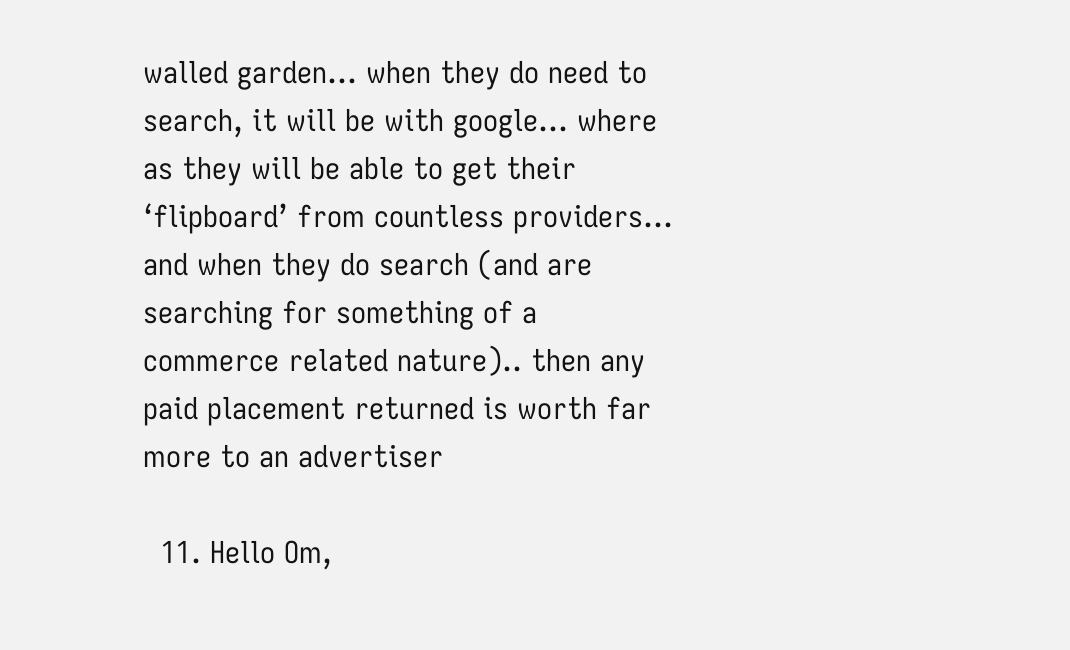walled garden… when they do need to search, it will be with google… where as they will be able to get their ‘flipboard’ from countless providers… and when they do search (and are searching for something of a commerce related nature).. then any paid placement returned is worth far more to an advertiser

  11. Hello Om,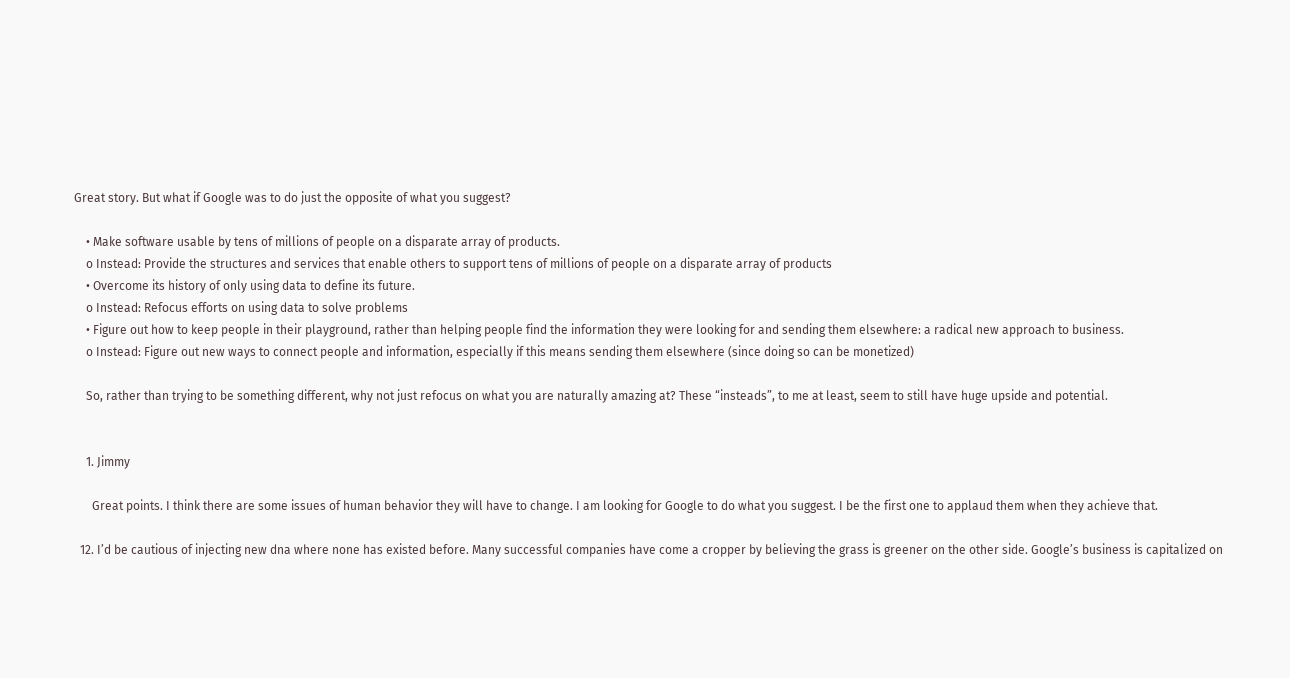Great story. But what if Google was to do just the opposite of what you suggest?

    • Make software usable by tens of millions of people on a disparate array of products.
    o Instead: Provide the structures and services that enable others to support tens of millions of people on a disparate array of products
    • Overcome its history of only using data to define its future.
    o Instead: Refocus efforts on using data to solve problems
    • Figure out how to keep people in their playground, rather than helping people find the information they were looking for and sending them elsewhere: a radical new approach to business.
    o Instead: Figure out new ways to connect people and information, especially if this means sending them elsewhere (since doing so can be monetized)

    So, rather than trying to be something different, why not just refocus on what you are naturally amazing at? These “insteads”, to me at least, seem to still have huge upside and potential.


    1. Jimmy

      Great points. I think there are some issues of human behavior they will have to change. I am looking for Google to do what you suggest. I be the first one to applaud them when they achieve that.

  12. I’d be cautious of injecting new dna where none has existed before. Many successful companies have come a cropper by believing the grass is greener on the other side. Google’s business is capitalized on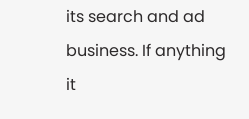its search and ad business. If anything it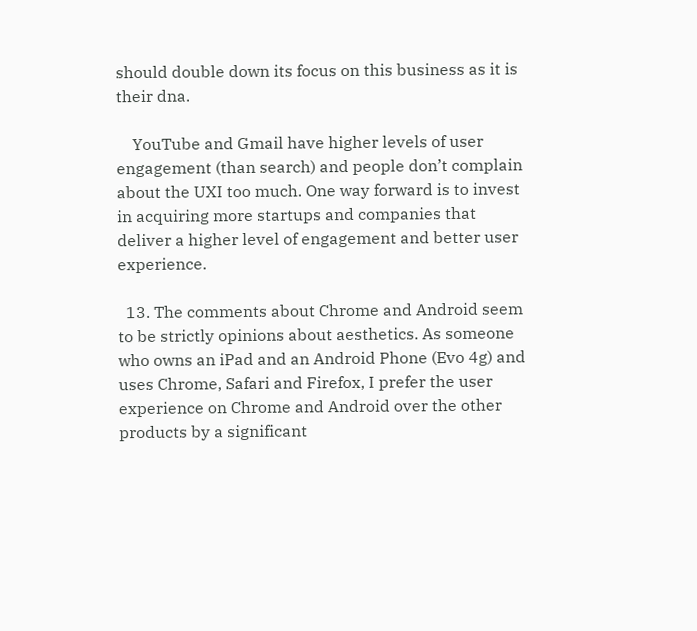should double down its focus on this business as it is their dna.

    YouTube and Gmail have higher levels of user engagement (than search) and people don’t complain about the UXI too much. One way forward is to invest in acquiring more startups and companies that deliver a higher level of engagement and better user experience.

  13. The comments about Chrome and Android seem to be strictly opinions about aesthetics. As someone who owns an iPad and an Android Phone (Evo 4g) and uses Chrome, Safari and Firefox, I prefer the user experience on Chrome and Android over the other products by a significant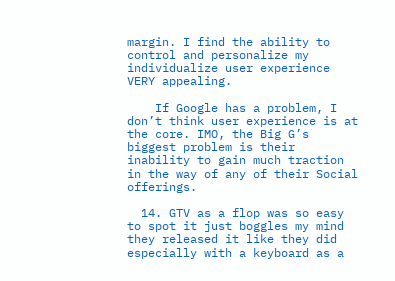margin. I find the ability to control and personalize my individualize user experience VERY appealing.

    If Google has a problem, I don’t think user experience is at the core. IMO, the Big G’s biggest problem is their inability to gain much traction in the way of any of their Social offerings.

  14. GTV as a flop was so easy to spot it just boggles my mind they released it like they did especially with a keyboard as a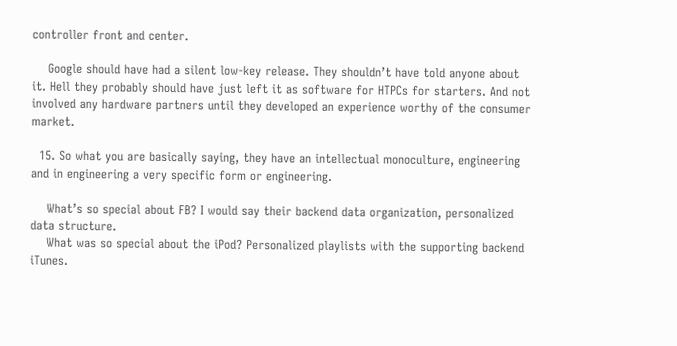controller front and center.

    Google should have had a silent low-key release. They shouldn’t have told anyone about it. Hell they probably should have just left it as software for HTPCs for starters. And not involved any hardware partners until they developed an experience worthy of the consumer market.

  15. So what you are basically saying, they have an intellectual monoculture, engineering and in engineering a very specific form or engineering.

    What’s so special about FB? I would say their backend data organization, personalized data structure.
    What was so special about the iPod? Personalized playlists with the supporting backend iTunes.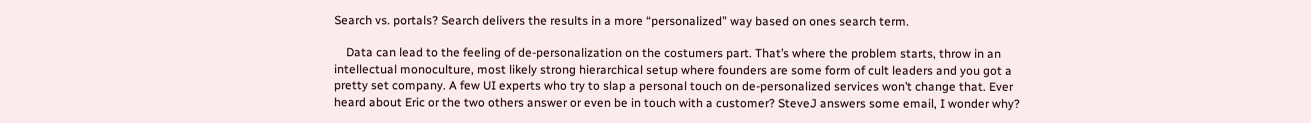Search vs. portals? Search delivers the results in a more “personalized” way based on ones search term.

    Data can lead to the feeling of de-personalization on the costumers part. That’s where the problem starts, throw in an intellectual monoculture, most likely strong hierarchical setup where founders are some form of cult leaders and you got a pretty set company. A few UI experts who try to slap a personal touch on de-personalized services won’t change that. Ever heard about Eric or the two others answer or even be in touch with a customer? SteveJ answers some email, I wonder why?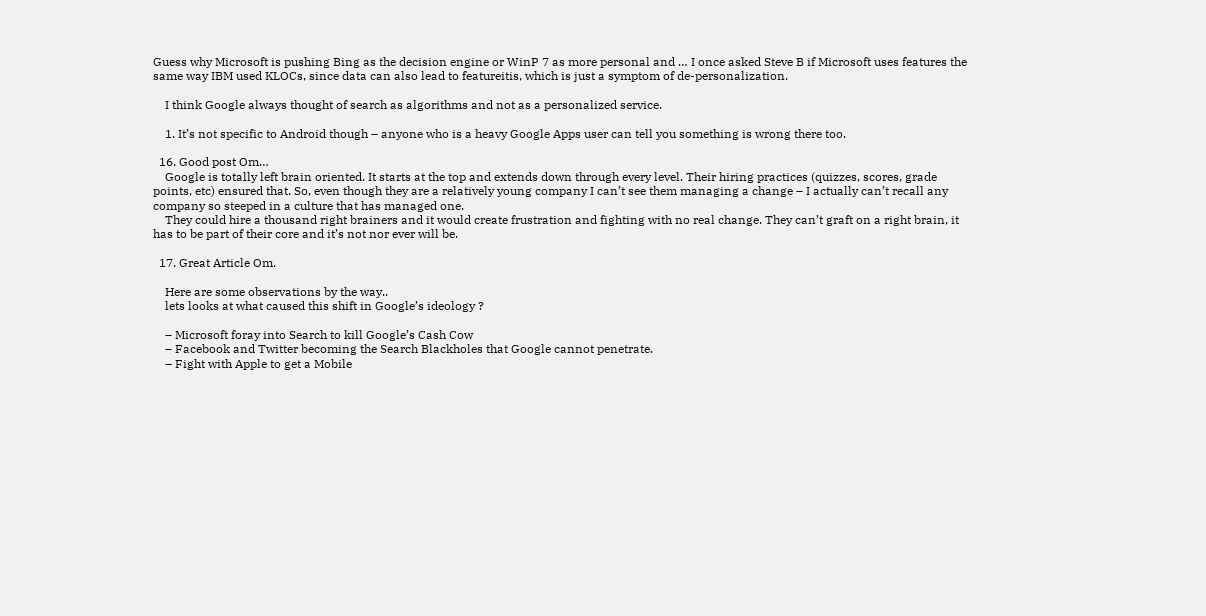Guess why Microsoft is pushing Bing as the decision engine or WinP 7 as more personal and … I once asked Steve B if Microsoft uses features the same way IBM used KLOCs, since data can also lead to featureitis, which is just a symptom of de-personalization.

    I think Google always thought of search as algorithms and not as a personalized service.

    1. It’s not specific to Android though – anyone who is a heavy Google Apps user can tell you something is wrong there too.

  16. Good post Om…
    Google is totally left brain oriented. It starts at the top and extends down through every level. Their hiring practices (quizzes, scores, grade points, etc) ensured that. So, even though they are a relatively young company I can’t see them managing a change – I actually can’t recall any company so steeped in a culture that has managed one.
    They could hire a thousand right brainers and it would create frustration and fighting with no real change. They can’t graft on a right brain, it has to be part of their core and it’s not nor ever will be.

  17. Great Article Om.

    Here are some observations by the way..
    lets looks at what caused this shift in Google’s ideology ?

    – Microsoft foray into Search to kill Google’s Cash Cow
    – Facebook and Twitter becoming the Search Blackholes that Google cannot penetrate.
    – Fight with Apple to get a Mobile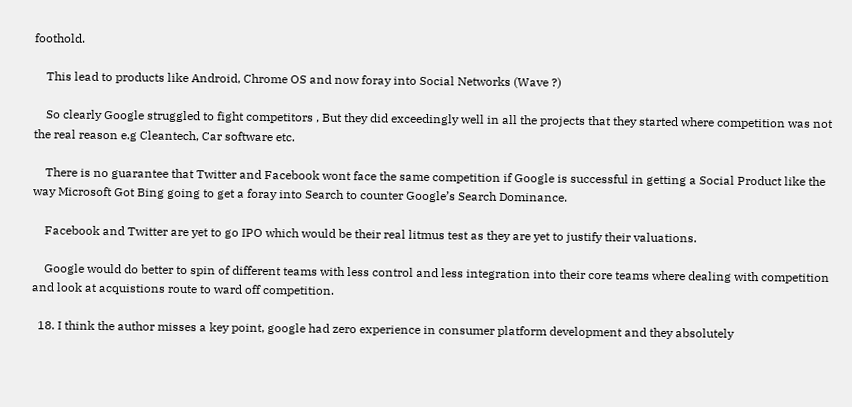foothold.

    This lead to products like Android, Chrome OS and now foray into Social Networks (Wave ?)

    So clearly Google struggled to fight competitors , But they did exceedingly well in all the projects that they started where competition was not the real reason e.g Cleantech, Car software etc.

    There is no guarantee that Twitter and Facebook wont face the same competition if Google is successful in getting a Social Product like the way Microsoft Got Bing going to get a foray into Search to counter Google’s Search Dominance.

    Facebook and Twitter are yet to go IPO which would be their real litmus test as they are yet to justify their valuations.

    Google would do better to spin of different teams with less control and less integration into their core teams where dealing with competition and look at acquistions route to ward off competition.

  18. I think the author misses a key point, google had zero experience in consumer platform development and they absolutely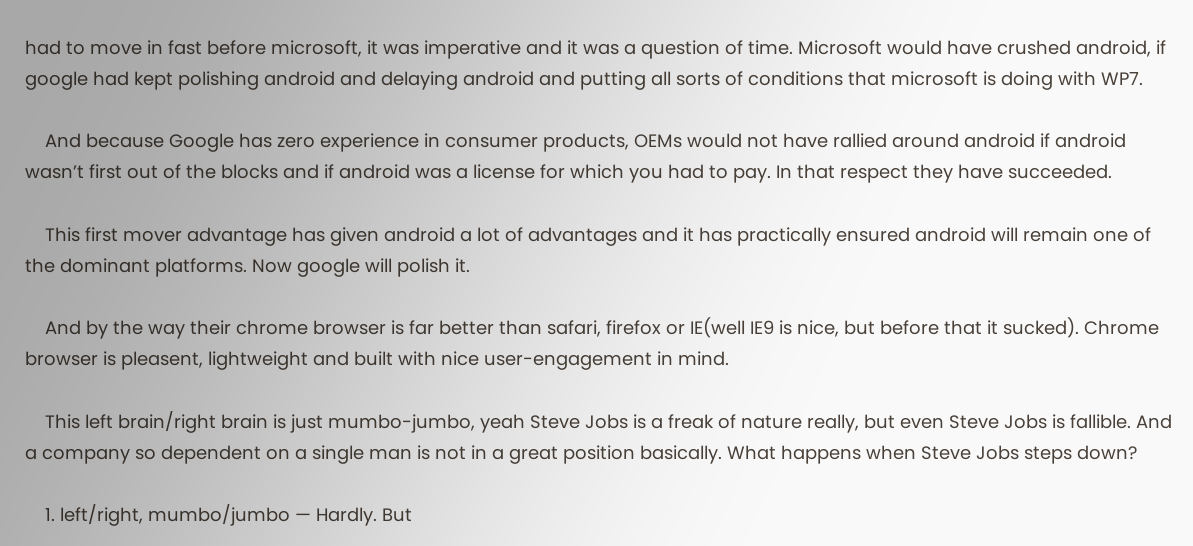had to move in fast before microsoft, it was imperative and it was a question of time. Microsoft would have crushed android, if google had kept polishing android and delaying android and putting all sorts of conditions that microsoft is doing with WP7.

    And because Google has zero experience in consumer products, OEMs would not have rallied around android if android wasn’t first out of the blocks and if android was a license for which you had to pay. In that respect they have succeeded.

    This first mover advantage has given android a lot of advantages and it has practically ensured android will remain one of the dominant platforms. Now google will polish it.

    And by the way their chrome browser is far better than safari, firefox or IE(well IE9 is nice, but before that it sucked). Chrome browser is pleasent, lightweight and built with nice user-engagement in mind.

    This left brain/right brain is just mumbo-jumbo, yeah Steve Jobs is a freak of nature really, but even Steve Jobs is fallible. And a company so dependent on a single man is not in a great position basically. What happens when Steve Jobs steps down?

    1. left/right, mumbo/jumbo — Hardly. But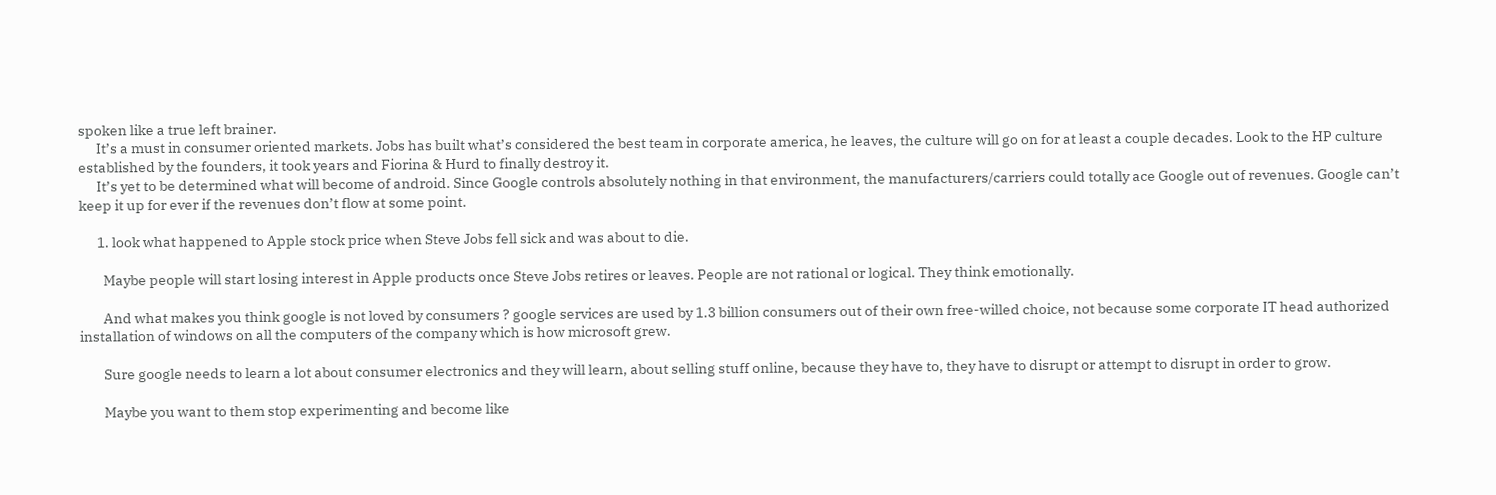spoken like a true left brainer.
      It’s a must in consumer oriented markets. Jobs has built what’s considered the best team in corporate america, he leaves, the culture will go on for at least a couple decades. Look to the HP culture established by the founders, it took years and Fiorina & Hurd to finally destroy it.
      It’s yet to be determined what will become of android. Since Google controls absolutely nothing in that environment, the manufacturers/carriers could totally ace Google out of revenues. Google can’t keep it up for ever if the revenues don’t flow at some point.

      1. look what happened to Apple stock price when Steve Jobs fell sick and was about to die.

        Maybe people will start losing interest in Apple products once Steve Jobs retires or leaves. People are not rational or logical. They think emotionally.

        And what makes you think google is not loved by consumers ? google services are used by 1.3 billion consumers out of their own free-willed choice, not because some corporate IT head authorized installation of windows on all the computers of the company which is how microsoft grew.

        Sure google needs to learn a lot about consumer electronics and they will learn, about selling stuff online, because they have to, they have to disrupt or attempt to disrupt in order to grow.

        Maybe you want to them stop experimenting and become like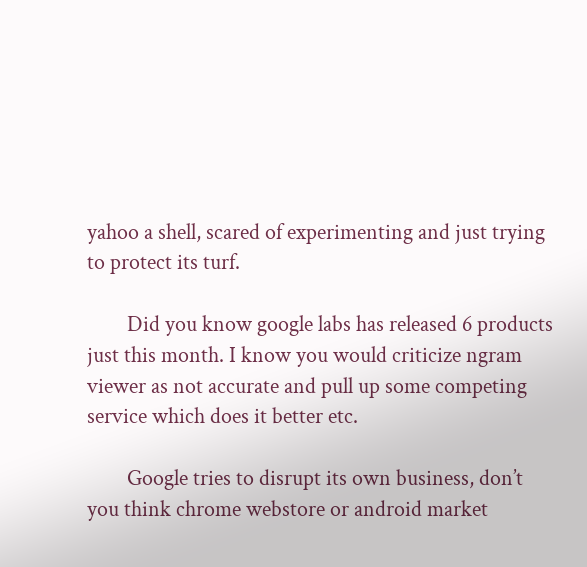yahoo a shell, scared of experimenting and just trying to protect its turf.

        Did you know google labs has released 6 products just this month. I know you would criticize ngram viewer as not accurate and pull up some competing service which does it better etc.

        Google tries to disrupt its own business, don’t you think chrome webstore or android market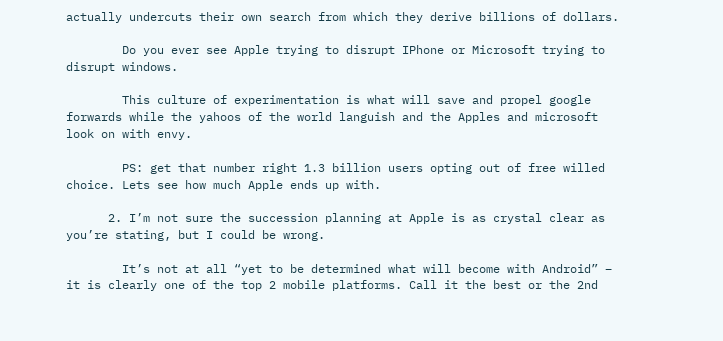actually undercuts their own search from which they derive billions of dollars.

        Do you ever see Apple trying to disrupt IPhone or Microsoft trying to disrupt windows.

        This culture of experimentation is what will save and propel google forwards while the yahoos of the world languish and the Apples and microsoft look on with envy.

        PS: get that number right 1.3 billion users opting out of free willed choice. Lets see how much Apple ends up with.

      2. I’m not sure the succession planning at Apple is as crystal clear as you’re stating, but I could be wrong.

        It’s not at all “yet to be determined what will become with Android” – it is clearly one of the top 2 mobile platforms. Call it the best or the 2nd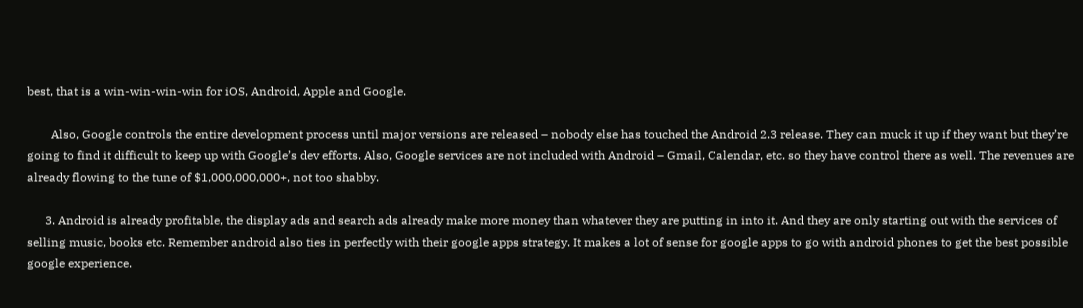best, that is a win-win-win-win for iOS, Android, Apple and Google.

        Also, Google controls the entire development process until major versions are released – nobody else has touched the Android 2.3 release. They can muck it up if they want but they’re going to find it difficult to keep up with Google’s dev efforts. Also, Google services are not included with Android – Gmail, Calendar, etc. so they have control there as well. The revenues are already flowing to the tune of $1,000,000,000+, not too shabby.

      3. Android is already profitable, the display ads and search ads already make more money than whatever they are putting in into it. And they are only starting out with the services of selling music, books etc. Remember android also ties in perfectly with their google apps strategy. It makes a lot of sense for google apps to go with android phones to get the best possible google experience.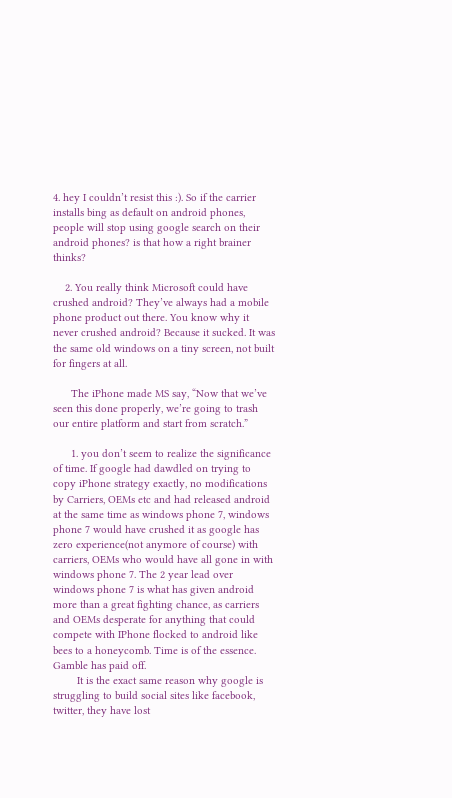4. hey I couldn’t resist this :). So if the carrier installs bing as default on android phones, people will stop using google search on their android phones? is that how a right brainer thinks?

    2. You really think Microsoft could have crushed android? They’ve always had a mobile phone product out there. You know why it never crushed android? Because it sucked. It was the same old windows on a tiny screen, not built for fingers at all.

      The iPhone made MS say, “Now that we’ve seen this done properly, we’re going to trash our entire platform and start from scratch.”

      1. you don’t seem to realize the significance of time. If google had dawdled on trying to copy iPhone strategy exactly, no modifications by Carriers, OEMs etc and had released android at the same time as windows phone 7, windows phone 7 would have crushed it as google has zero experience(not anymore of course) with carriers, OEMs who would have all gone in with windows phone 7. The 2 year lead over windows phone 7 is what has given android more than a great fighting chance, as carriers and OEMs desperate for anything that could compete with IPhone flocked to android like bees to a honeycomb. Time is of the essence. Gamble has paid off.
        It is the exact same reason why google is struggling to build social sites like facebook, twitter, they have lost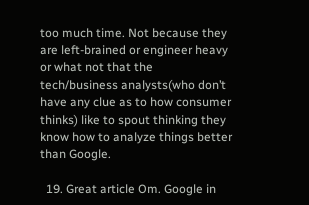too much time. Not because they are left-brained or engineer heavy or what not that the tech/business analysts(who don’t have any clue as to how consumer thinks) like to spout thinking they know how to analyze things better than Google.

  19. Great article Om. Google in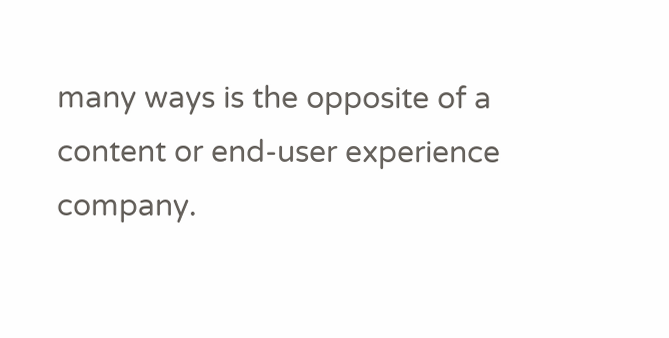many ways is the opposite of a content or end-user experience company.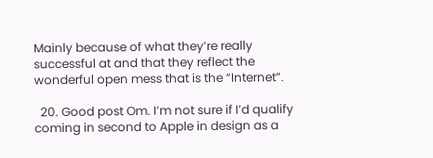Mainly because of what they’re really successful at and that they reflect the wonderful open mess that is the “Internet”.

  20. Good post Om. I’m not sure if I’d qualify coming in second to Apple in design as a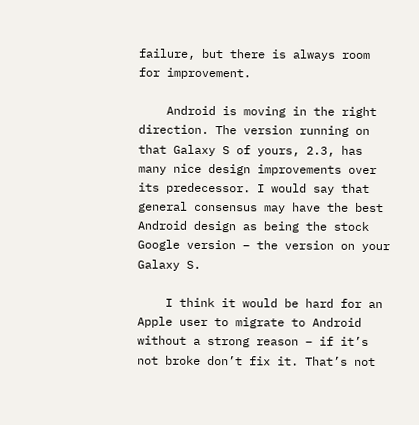failure, but there is always room for improvement.

    Android is moving in the right direction. The version running on that Galaxy S of yours, 2.3, has many nice design improvements over its predecessor. I would say that general consensus may have the best Android design as being the stock Google version – the version on your Galaxy S.

    I think it would be hard for an Apple user to migrate to Android without a strong reason – if it’s not broke don’t fix it. That’s not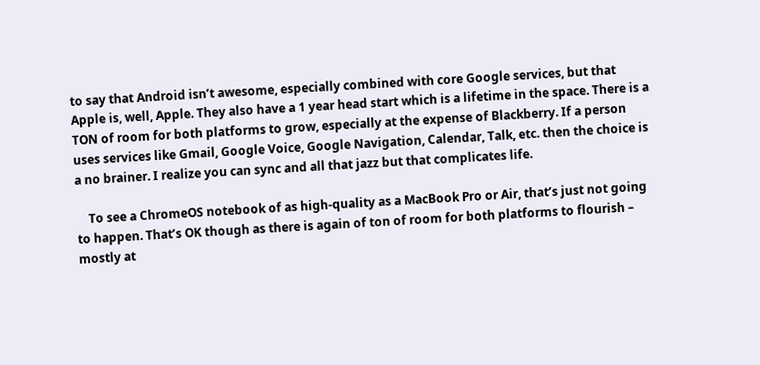to say that Android isn’t awesome, especially combined with core Google services, but that Apple is, well, Apple. They also have a 1 year head start which is a lifetime in the space. There is a TON of room for both platforms to grow, especially at the expense of Blackberry. If a person uses services like Gmail, Google Voice, Google Navigation, Calendar, Talk, etc. then the choice is a no brainer. I realize you can sync and all that jazz but that complicates life.

    To see a ChromeOS notebook of as high-quality as a MacBook Pro or Air, that’s just not going to happen. That’s OK though as there is again of ton of room for both platforms to flourish – mostly at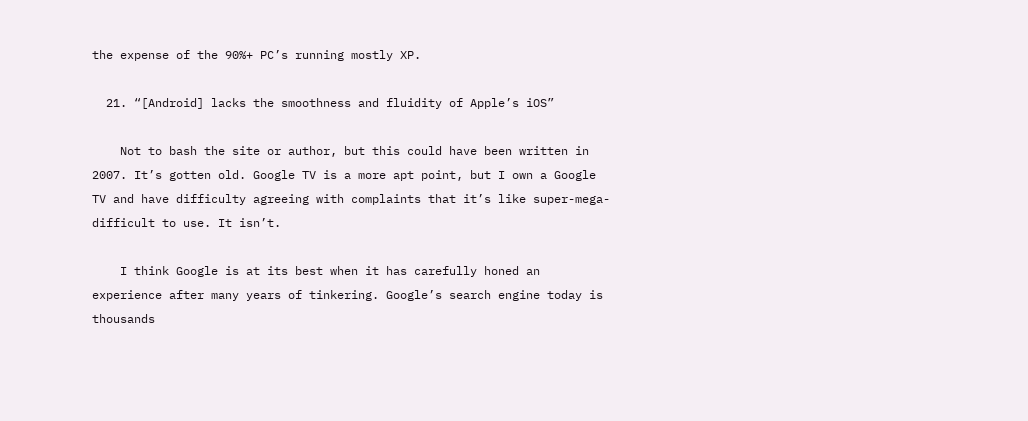the expense of the 90%+ PC’s running mostly XP.

  21. “[Android] lacks the smoothness and fluidity of Apple’s iOS”

    Not to bash the site or author, but this could have been written in 2007. It’s gotten old. Google TV is a more apt point, but I own a Google TV and have difficulty agreeing with complaints that it’s like super-mega-difficult to use. It isn’t.

    I think Google is at its best when it has carefully honed an experience after many years of tinkering. Google’s search engine today is thousands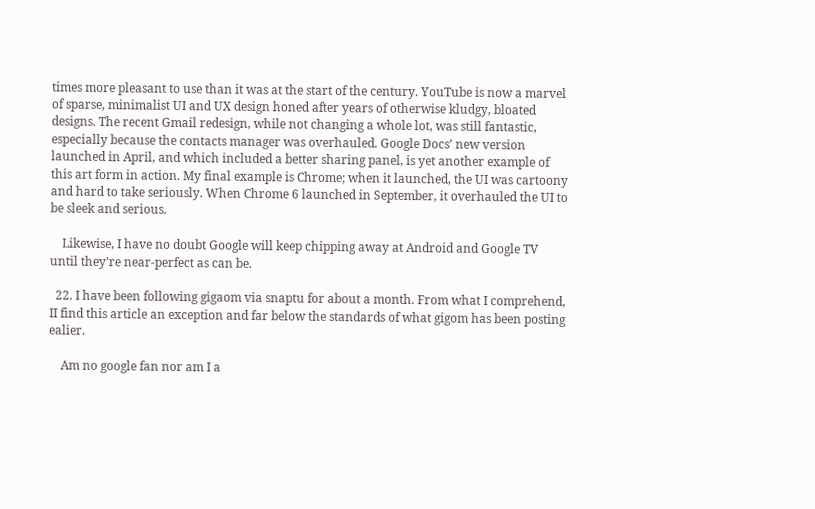times more pleasant to use than it was at the start of the century. YouTube is now a marvel of sparse, minimalist UI and UX design honed after years of otherwise kludgy, bloated designs. The recent Gmail redesign, while not changing a whole lot, was still fantastic, especially because the contacts manager was overhauled. Google Docs’ new version launched in April, and which included a better sharing panel, is yet another example of this art form in action. My final example is Chrome; when it launched, the UI was cartoony and hard to take seriously. When Chrome 6 launched in September, it overhauled the UI to be sleek and serious.

    Likewise, I have no doubt Google will keep chipping away at Android and Google TV until they’re near-perfect as can be.

  22. I have been following gigaom via snaptu for about a month. From what I comprehend, II find this article an exception and far below the standards of what gigom has been posting ealier.

    Am no google fan nor am I a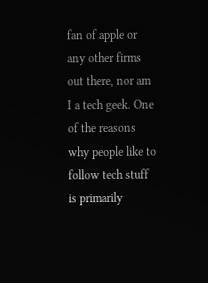fan of apple or any other firms out there, nor am I a tech geek. One of the reasons why people like to follow tech stuff is primarily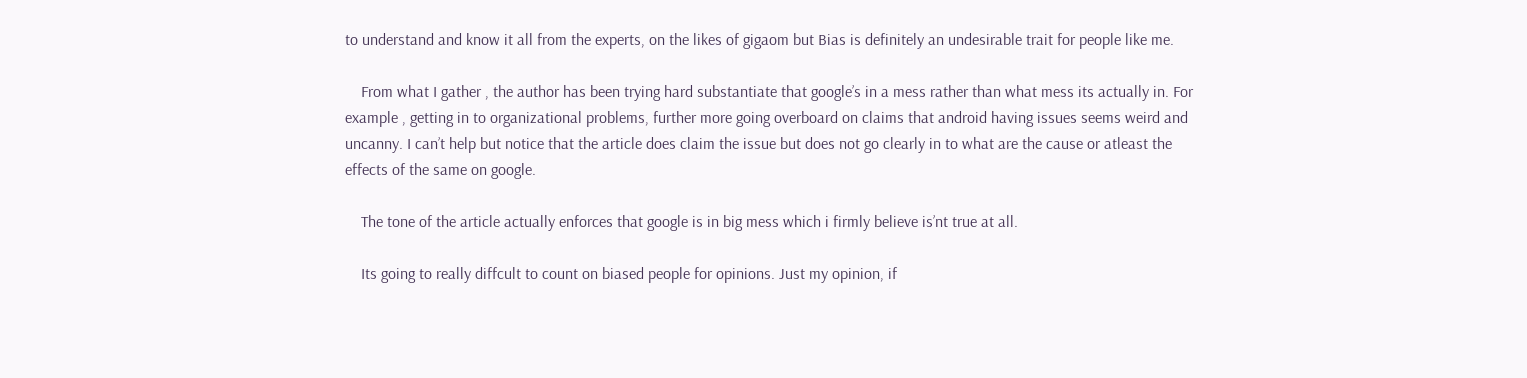to understand and know it all from the experts, on the likes of gigaom but Bias is definitely an undesirable trait for people like me.

    From what I gather , the author has been trying hard substantiate that google’s in a mess rather than what mess its actually in. For example , getting in to organizational problems, further more going overboard on claims that android having issues seems weird and uncanny. I can’t help but notice that the article does claim the issue but does not go clearly in to what are the cause or atleast the effects of the same on google.

    The tone of the article actually enforces that google is in big mess which i firmly believe is’nt true at all.

    Its going to really diffcult to count on biased people for opinions. Just my opinion, if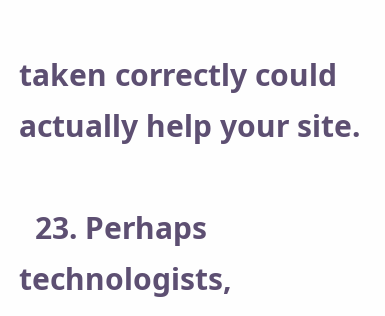taken correctly could actually help your site.

  23. Perhaps technologists,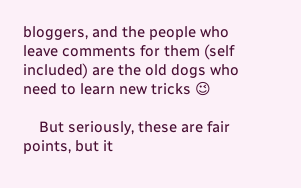bloggers, and the people who leave comments for them (self included) are the old dogs who need to learn new tricks 😉

    But seriously, these are fair points, but it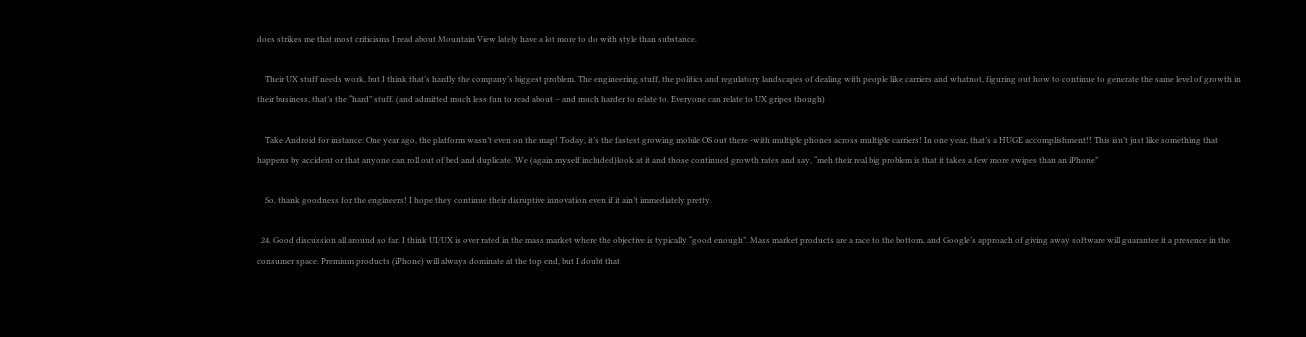does strikes me that most criticisms I read about Mountain View lately have a lot more to do with style than substance.

    Their UX stuff needs work, but I think that’s hardly the company’s biggest problem. The engineering stuff, the politics and regulatory landscapes of dealing with people like carriers and whatnot, figuring out how to continue to generate the same level of growth in their business, that’s the “hard” stuff. (and admitted much less fun to read about – and much harder to relate to. Everyone can relate to UX gripes though)

    Take Android for instance: One year ago, the platform wasn’t even on the map! Today, it’s the fastest growing mobile OS out there -with multiple phones across multiple carriers! In one year, that’s a HUGE accomplishment!! This isn’t just like something that happens by accident or that anyone can roll out of bed and duplicate. We (again myself included)look at it and those continued growth rates and say, “meh their real big problem is that it takes a few more swipes than an iPhone”

    So, thank goodness for the engineers! I hope they continue their disruptive innovation even if it ain’t immediately pretty.

  24. Good discussion all around so far. I think UI/UX is over rated in the mass market where the objective is typically “good enough”. Mass market products are a race to the bottom, and Google’s approach of giving away software will guarantee it a presence in the consumer space. Premium products (iPhone) will always dominate at the top end, but I doubt that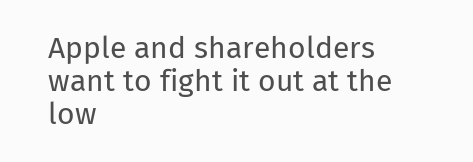Apple and shareholders want to fight it out at the low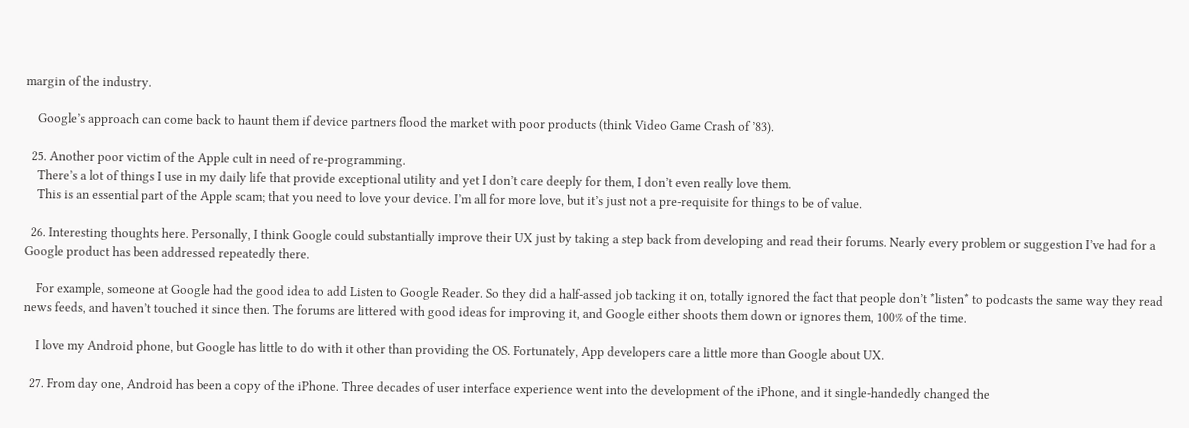margin of the industry.

    Google’s approach can come back to haunt them if device partners flood the market with poor products (think Video Game Crash of ’83).

  25. Another poor victim of the Apple cult in need of re-programming.
    There’s a lot of things I use in my daily life that provide exceptional utility and yet I don’t care deeply for them, I don’t even really love them.
    This is an essential part of the Apple scam; that you need to love your device. I’m all for more love, but it’s just not a pre-requisite for things to be of value.

  26. Interesting thoughts here. Personally, I think Google could substantially improve their UX just by taking a step back from developing and read their forums. Nearly every problem or suggestion I’ve had for a Google product has been addressed repeatedly there.

    For example, someone at Google had the good idea to add Listen to Google Reader. So they did a half-assed job tacking it on, totally ignored the fact that people don’t *listen* to podcasts the same way they read news feeds, and haven’t touched it since then. The forums are littered with good ideas for improving it, and Google either shoots them down or ignores them, 100% of the time.

    I love my Android phone, but Google has little to do with it other than providing the OS. Fortunately, App developers care a little more than Google about UX.

  27. From day one, Android has been a copy of the iPhone. Three decades of user interface experience went into the development of the iPhone, and it single-handedly changed the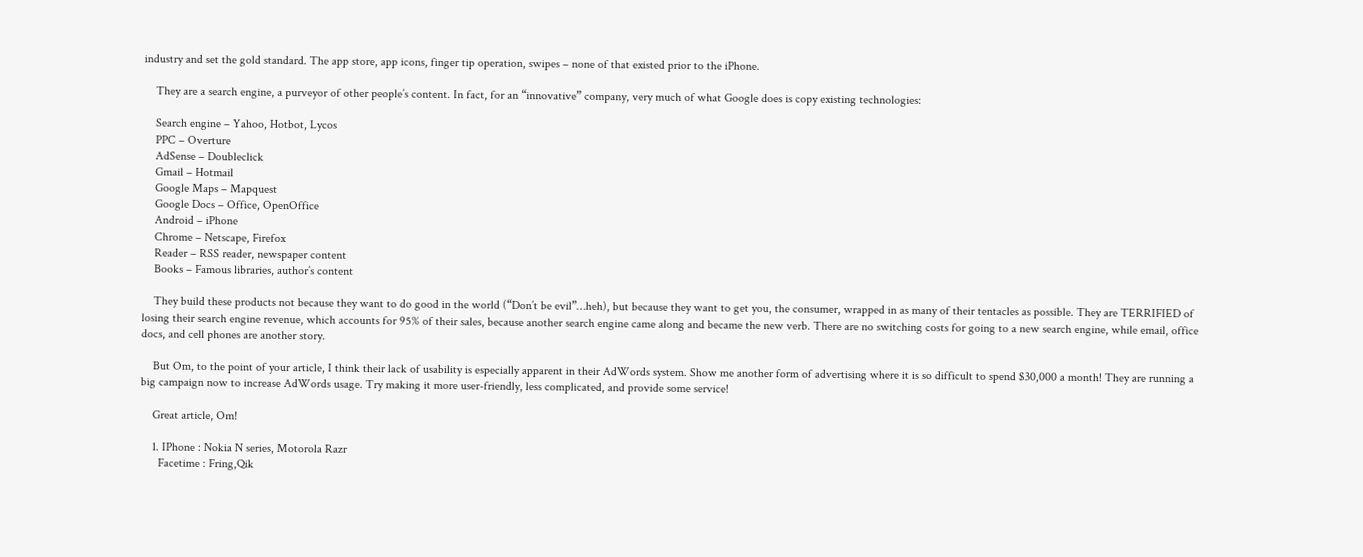industry and set the gold standard. The app store, app icons, finger tip operation, swipes – none of that existed prior to the iPhone.

    They are a search engine, a purveyor of other people’s content. In fact, for an “innovative” company, very much of what Google does is copy existing technologies:

    Search engine – Yahoo, Hotbot, Lycos
    PPC – Overture
    AdSense – Doubleclick
    Gmail – Hotmail
    Google Maps – Mapquest
    Google Docs – Office, OpenOffice
    Android – iPhone
    Chrome – Netscape, Firefox
    Reader – RSS reader, newspaper content
    Books – Famous libraries, author’s content

    They build these products not because they want to do good in the world (“Don’t be evil”…heh), but because they want to get you, the consumer, wrapped in as many of their tentacles as possible. They are TERRIFIED of losing their search engine revenue, which accounts for 95% of their sales, because another search engine came along and became the new verb. There are no switching costs for going to a new search engine, while email, office docs, and cell phones are another story.

    But Om, to the point of your article, I think their lack of usability is especially apparent in their AdWords system. Show me another form of advertising where it is so difficult to spend $30,000 a month! They are running a big campaign now to increase AdWords usage. Try making it more user-friendly, less complicated, and provide some service!

    Great article, Om!

    1. IPhone : Nokia N series, Motorola Razr
      Facetime : Fring,Qik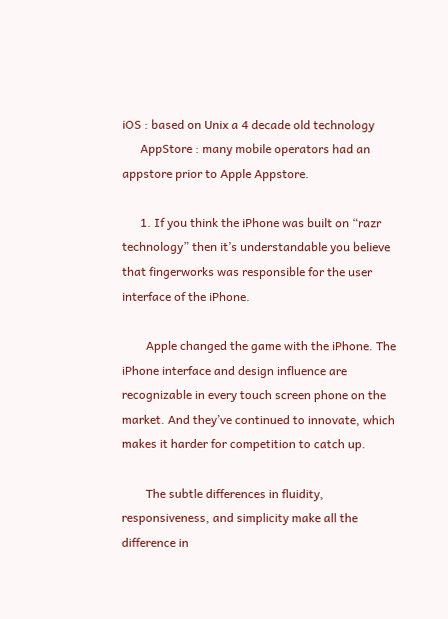iOS : based on Unix a 4 decade old technology
      AppStore : many mobile operators had an appstore prior to Apple Appstore.

      1. If you think the iPhone was built on “razr technology” then it’s understandable you believe that fingerworks was responsible for the user interface of the iPhone.

        Apple changed the game with the iPhone. The iPhone interface and design influence are recognizable in every touch screen phone on the market. And they’ve continued to innovate, which makes it harder for competition to catch up.

        The subtle differences in fluidity, responsiveness, and simplicity make all the difference in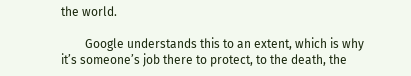the world.

        Google understands this to an extent, which is why it’s someone’s job there to protect, to the death, the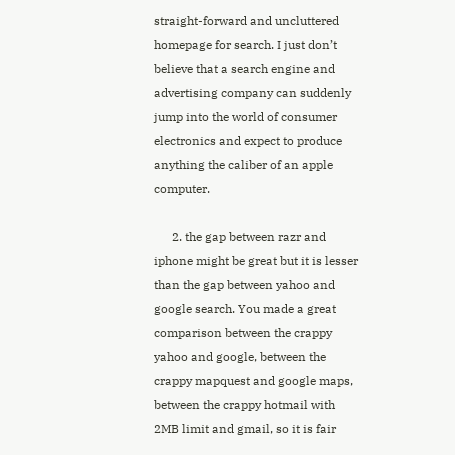straight-forward and uncluttered homepage for search. I just don’t believe that a search engine and advertising company can suddenly jump into the world of consumer electronics and expect to produce anything the caliber of an apple computer.

      2. the gap between razr and iphone might be great but it is lesser than the gap between yahoo and google search. You made a great comparison between the crappy yahoo and google, between the crappy mapquest and google maps, between the crappy hotmail with 2MB limit and gmail, so it is fair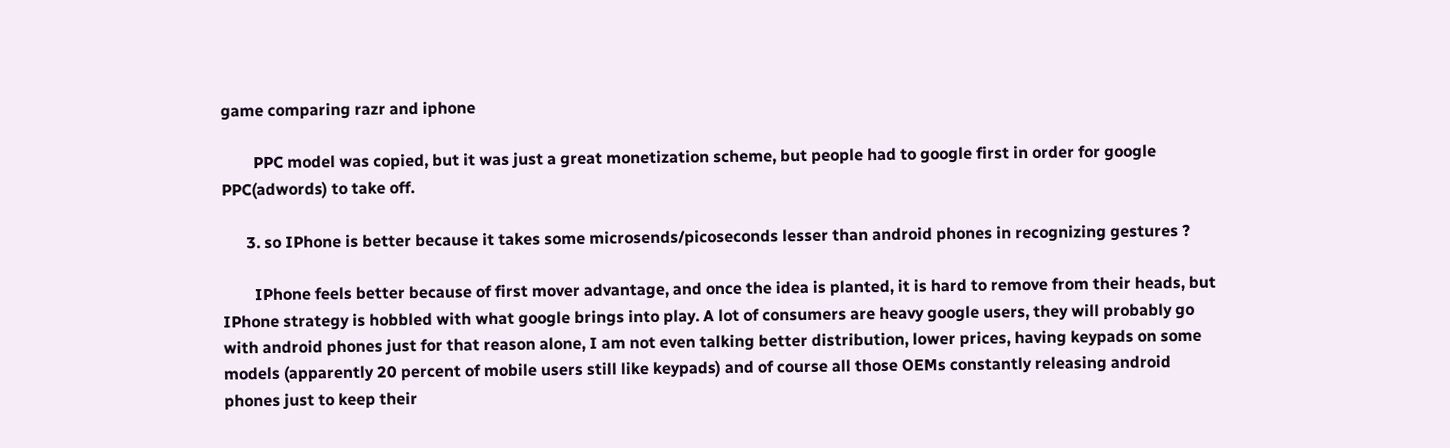game comparing razr and iphone

        PPC model was copied, but it was just a great monetization scheme, but people had to google first in order for google PPC(adwords) to take off.

      3. so IPhone is better because it takes some microsends/picoseconds lesser than android phones in recognizing gestures ?

        IPhone feels better because of first mover advantage, and once the idea is planted, it is hard to remove from their heads, but IPhone strategy is hobbled with what google brings into play. A lot of consumers are heavy google users, they will probably go with android phones just for that reason alone, I am not even talking better distribution, lower prices, having keypads on some models (apparently 20 percent of mobile users still like keypads) and of course all those OEMs constantly releasing android phones just to keep their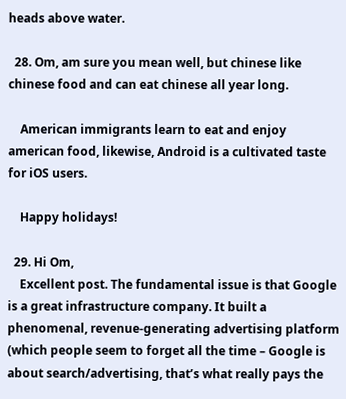heads above water.

  28. Om, am sure you mean well, but chinese like chinese food and can eat chinese all year long.

    American immigrants learn to eat and enjoy american food, likewise, Android is a cultivated taste for iOS users.

    Happy holidays!

  29. Hi Om,
    Excellent post. The fundamental issue is that Google is a great infrastructure company. It built a phenomenal, revenue-generating advertising platform (which people seem to forget all the time – Google is about search/advertising, that’s what really pays the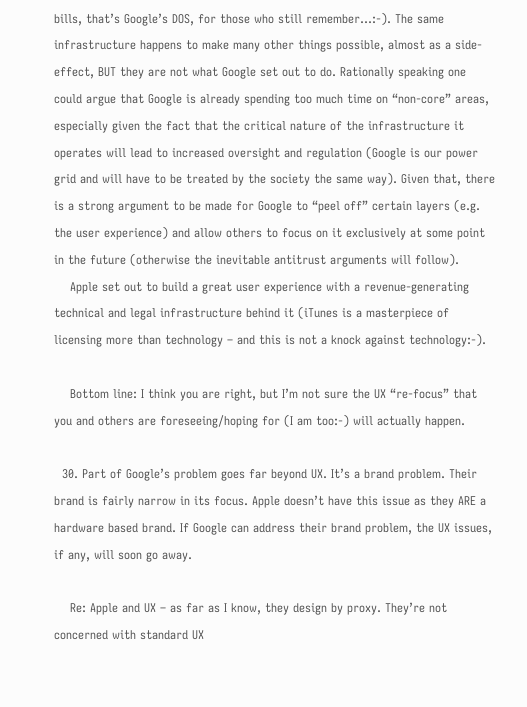bills, that’s Google’s DOS, for those who still remember…:-). The same infrastructure happens to make many other things possible, almost as a side-effect, BUT they are not what Google set out to do. Rationally speaking one could argue that Google is already spending too much time on “non-core” areas, especially given the fact that the critical nature of the infrastructure it operates will lead to increased oversight and regulation (Google is our power grid and will have to be treated by the society the same way). Given that, there is a strong argument to be made for Google to “peel off” certain layers (e.g. the user experience) and allow others to focus on it exclusively at some point in the future (otherwise the inevitable antitrust arguments will follow).
    Apple set out to build a great user experience with a revenue-generating technical and legal infrastructure behind it (iTunes is a masterpiece of licensing more than technology – and this is not a knock against technology:-).

    Bottom line: I think you are right, but I’m not sure the UX “re-focus” that you and others are foreseeing/hoping for (I am too:-) will actually happen.

  30. Part of Google’s problem goes far beyond UX. It’s a brand problem. Their brand is fairly narrow in its focus. Apple doesn’t have this issue as they ARE a hardware based brand. If Google can address their brand problem, the UX issues, if any, will soon go away.

    Re: Apple and UX – as far as I know, they design by proxy. They’re not concerned with standard UX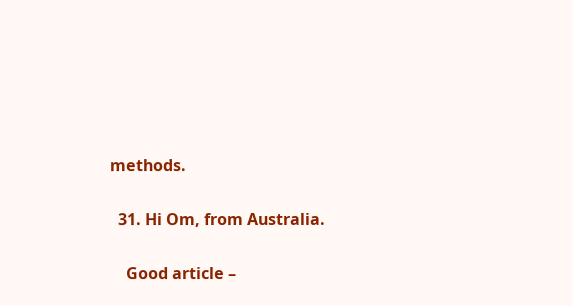methods.

  31. Hi Om, from Australia.

    Good article –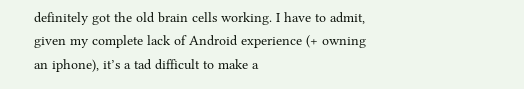definitely got the old brain cells working. I have to admit, given my complete lack of Android experience (+ owning an iphone), it’s a tad difficult to make a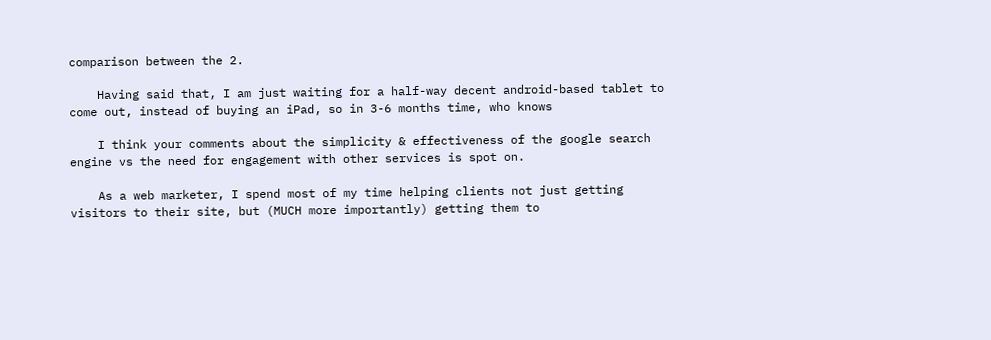comparison between the 2.

    Having said that, I am just waiting for a half-way decent android-based tablet to come out, instead of buying an iPad, so in 3-6 months time, who knows

    I think your comments about the simplicity & effectiveness of the google search engine vs the need for engagement with other services is spot on.

    As a web marketer, I spend most of my time helping clients not just getting visitors to their site, but (MUCH more importantly) getting them to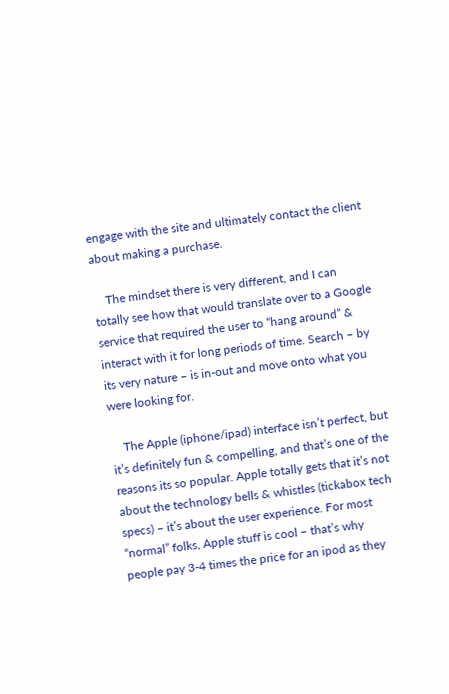engage with the site and ultimately contact the client about making a purchase.

    The mindset there is very different, and I can totally see how that would translate over to a Google service that required the user to “hang around” & interact with it for long periods of time. Search – by its very nature – is in-out and move onto what you were looking for.

    The Apple (iphone/ipad) interface isn’t perfect, but it’s definitely fun & compelling, and that’s one of the reasons its so popular. Apple totally gets that it’s not about the technology bells & whistles (tickabox tech specs) – it’s about the user experience. For most “normal” folks, Apple stuff is cool – that’s why people pay 3-4 times the price for an ipod as they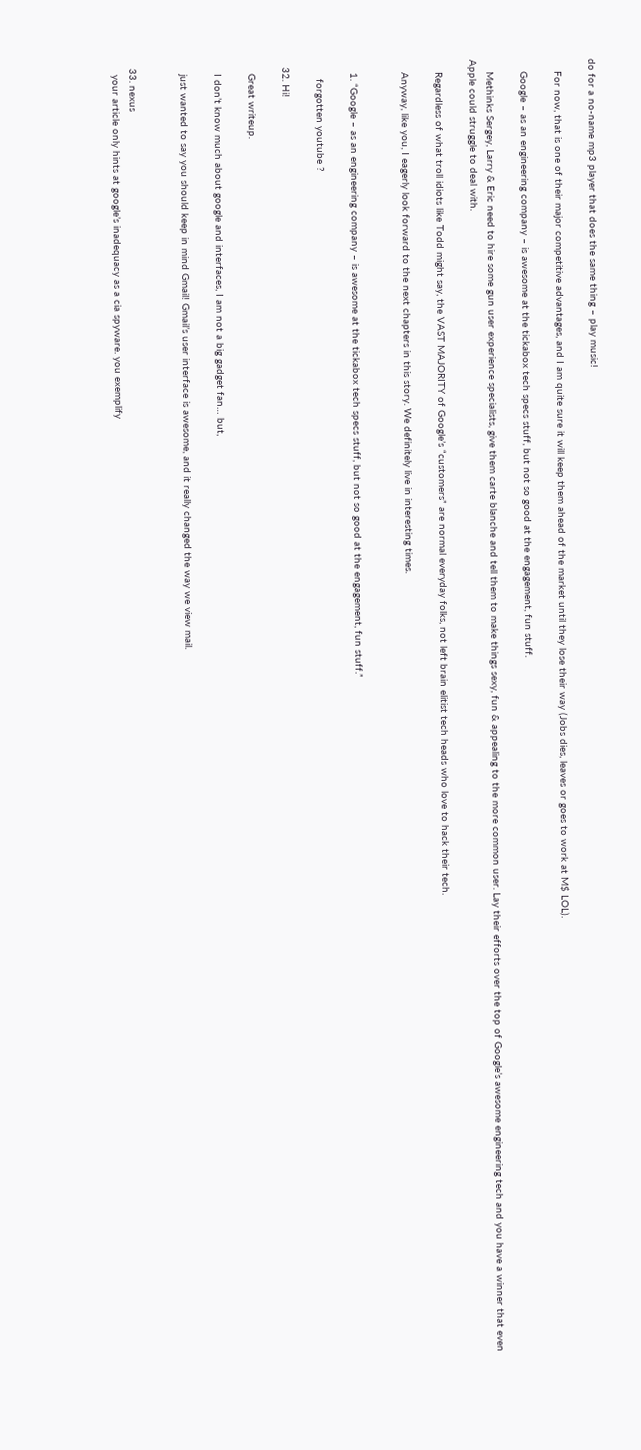do for a no-name mp3 player that does the same thing – play music!

    For now, that is one of their major competitive advantages, and I am quite sure it will keep them ahead of the market until they lose their way (Jobs dies, leaves or goes to work at M$ LOL).

    Google – as an engineering company – is awesome at the tickabox tech specs stuff, but not so good at the engagement, fun stuff.

    Methinks Sergey, Larry & Eric need to hire some gun user experience specialists, give them carte blanche and tell them to make things sexy, fun & appealing to the more common user. Lay their efforts over the top of Google’s awesome engineering tech and you have a winner that even Apple could struggle to deal with.

    Regardless of what troll idiots like Todd might say, the VAST MAJORITY of Google’s “customers” are normal everyday folks, not left brain elitist tech heads who love to hack their tech.

    Anyway, like you, I eagerly look forward to the next chapters in this story. We definitely live in interesting times.


    1. “Google – as an engineering company – is awesome at the tickabox tech specs stuff, but not so good at the engagement, fun stuff.”

      forgotten youtube ?

  32. Hi!

    Great writeup.

    I don’t know much about google and interfaces, I am not a big gadget fan… but,

    just wanted to say you should keep in mind Gmail! Gmail’s user interface is awesome, and it really changed the way we view mail.


  33. nexus
    your article only hints at google’s inadequacy as a cia spyware. you exemplify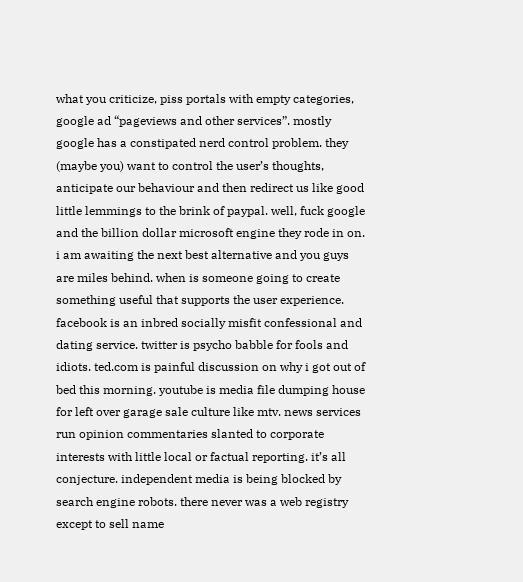what you criticize, piss portals with empty categories, google ad “pageviews and other services”. mostly google has a constipated nerd control problem. they (maybe you) want to control the user’s thoughts, anticipate our behaviour and then redirect us like good little lemmings to the brink of paypal. well, fuck google and the billion dollar microsoft engine they rode in on. i am awaiting the next best alternative and you guys are miles behind. when is someone going to create something useful that supports the user experience. facebook is an inbred socially misfit confessional and dating service. twitter is psycho babble for fools and idiots. ted.com is painful discussion on why i got out of bed this morning. youtube is media file dumping house for left over garage sale culture like mtv. news services run opinion commentaries slanted to corporate interests with little local or factual reporting. it’s all conjecture. independent media is being blocked by search engine robots. there never was a web registry except to sell name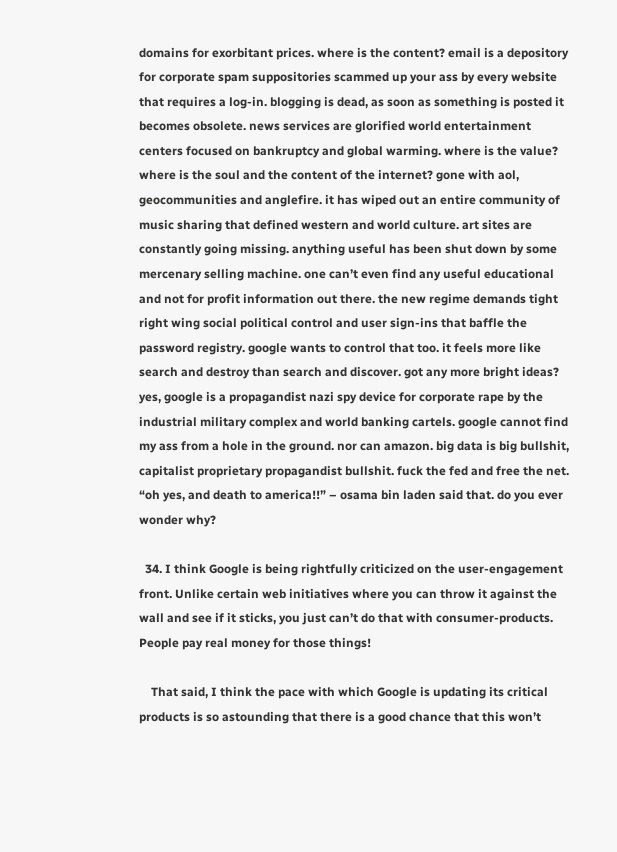domains for exorbitant prices. where is the content? email is a depository for corporate spam suppositories scammed up your ass by every website that requires a log-in. blogging is dead, as soon as something is posted it becomes obsolete. news services are glorified world entertainment centers focused on bankruptcy and global warming. where is the value? where is the soul and the content of the internet? gone with aol, geocommunities and anglefire. it has wiped out an entire community of music sharing that defined western and world culture. art sites are constantly going missing. anything useful has been shut down by some mercenary selling machine. one can’t even find any useful educational and not for profit information out there. the new regime demands tight right wing social political control and user sign-ins that baffle the password registry. google wants to control that too. it feels more like search and destroy than search and discover. got any more bright ideas? yes, google is a propagandist nazi spy device for corporate rape by the industrial military complex and world banking cartels. google cannot find my ass from a hole in the ground. nor can amazon. big data is big bullshit, capitalist proprietary propagandist bullshit. fuck the fed and free the net. “oh yes, and death to america!!” – osama bin laden said that. do you ever wonder why?

  34. I think Google is being rightfully criticized on the user-engagement front. Unlike certain web initiatives where you can throw it against the wall and see if it sticks, you just can’t do that with consumer-products. People pay real money for those things!

    That said, I think the pace with which Google is updating its critical products is so astounding that there is a good chance that this won’t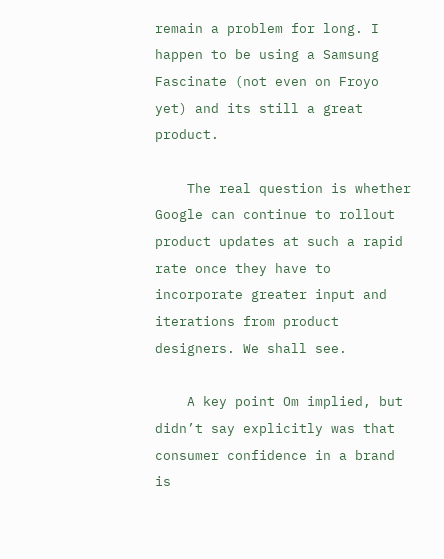remain a problem for long. I happen to be using a Samsung Fascinate (not even on Froyo yet) and its still a great product.

    The real question is whether Google can continue to rollout product updates at such a rapid rate once they have to incorporate greater input and iterations from product designers. We shall see.

    A key point Om implied, but didn’t say explicitly was that consumer confidence in a brand is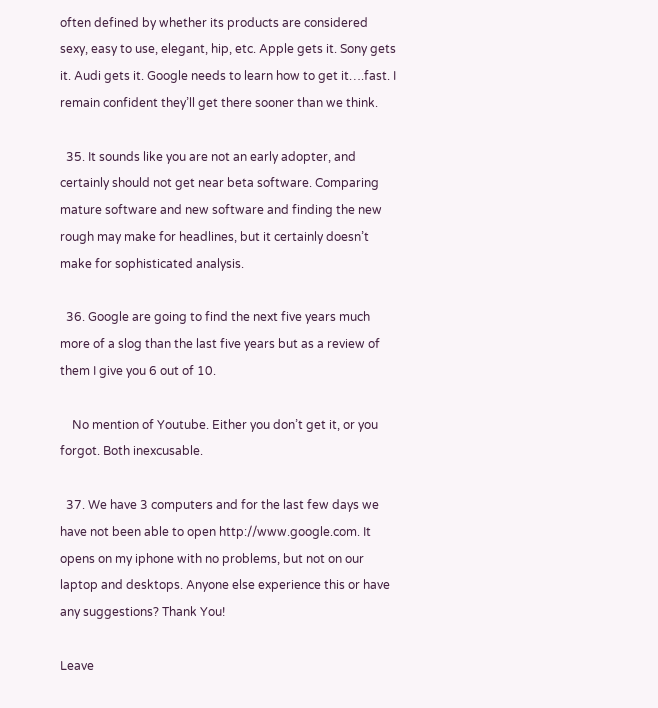often defined by whether its products are considered sexy, easy to use, elegant, hip, etc. Apple gets it. Sony gets it. Audi gets it. Google needs to learn how to get it….fast. I remain confident they’ll get there sooner than we think.

  35. It sounds like you are not an early adopter, and certainly should not get near beta software. Comparing mature software and new software and finding the new rough may make for headlines, but it certainly doesn’t make for sophisticated analysis.

  36. Google are going to find the next five years much more of a slog than the last five years but as a review of them I give you 6 out of 10.

    No mention of Youtube. Either you don’t get it, or you forgot. Both inexcusable.

  37. We have 3 computers and for the last few days we have not been able to open http://www.google.com. It opens on my iphone with no problems, but not on our laptop and desktops. Anyone else experience this or have any suggestions? Thank You!

Leave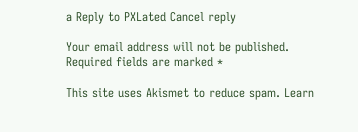a Reply to PXLated Cancel reply

Your email address will not be published. Required fields are marked *

This site uses Akismet to reduce spam. Learn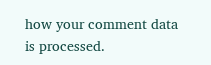how your comment data is processed.